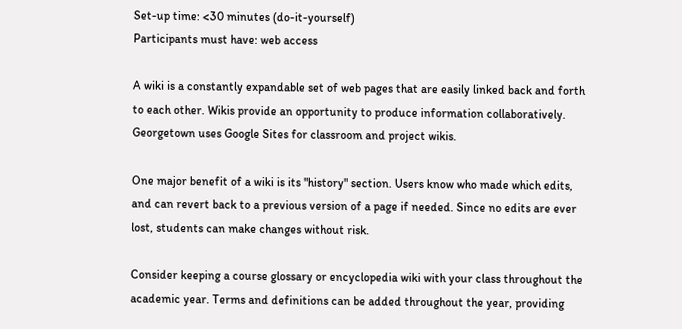Set-up time: <30 minutes (do-it-yourself)
Participants must have: web access

A wiki is a constantly expandable set of web pages that are easily linked back and forth to each other. Wikis provide an opportunity to produce information collaboratively. Georgetown uses Google Sites for classroom and project wikis.

One major benefit of a wiki is its "history" section. Users know who made which edits, and can revert back to a previous version of a page if needed. Since no edits are ever lost, students can make changes without risk.

Consider keeping a course glossary or encyclopedia wiki with your class throughout the academic year. Terms and definitions can be added throughout the year, providing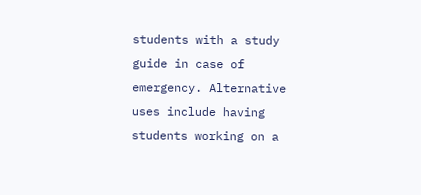students with a study guide in case of emergency. Alternative uses include having students working on a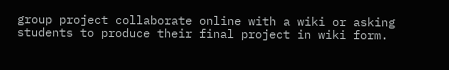group project collaborate online with a wiki or asking students to produce their final project in wiki form.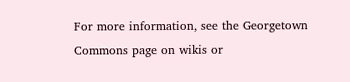For more information, see the Georgetown Commons page on wikis or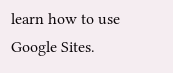learn how to use Google Sites.